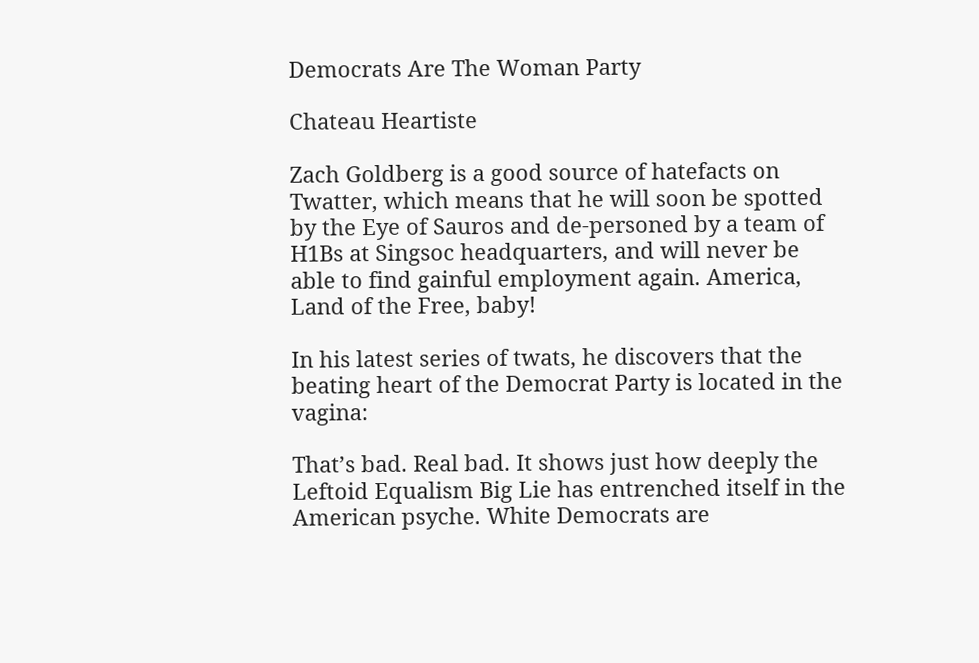Democrats Are The Woman Party

Chateau Heartiste

Zach Goldberg is a good source of hatefacts on Twatter, which means that he will soon be spotted by the Eye of Sauros and de-personed by a team of H1Bs at Singsoc headquarters, and will never be able to find gainful employment again. America, Land of the Free, baby!

In his latest series of twats, he discovers that the beating heart of the Democrat Party is located in the vagina:

That’s bad. Real bad. It shows just how deeply the Leftoid Equalism Big Lie has entrenched itself in the American psyche. White Democrats are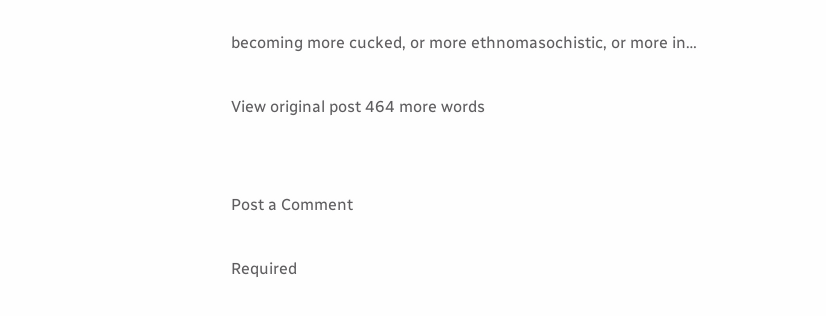becoming more cucked, or more ethnomasochistic, or more in…

View original post 464 more words


Post a Comment

Required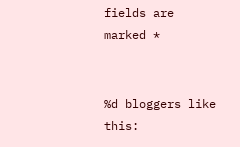fields are marked *


%d bloggers like this: